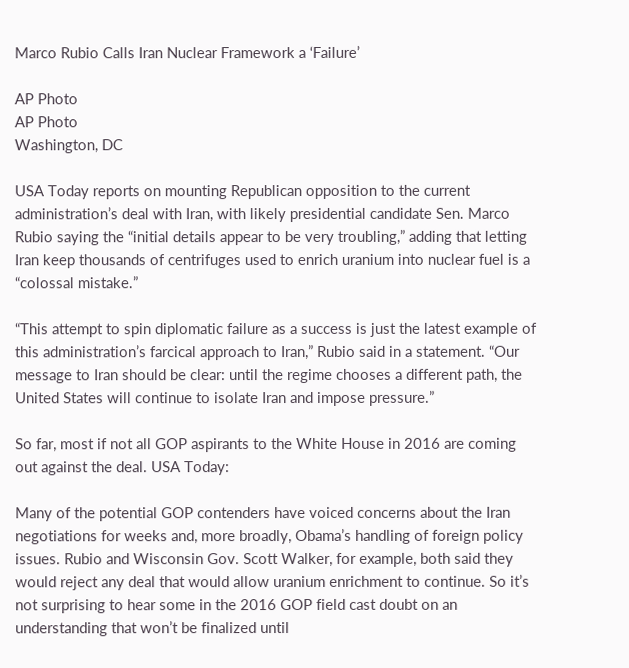Marco Rubio Calls Iran Nuclear Framework a ‘Failure’

AP Photo
AP Photo
Washington, DC

USA Today reports on mounting Republican opposition to the current administration’s deal with Iran, with likely presidential candidate Sen. Marco Rubio saying the “initial details appear to be very troubling,” adding that letting Iran keep thousands of centrifuges used to enrich uranium into nuclear fuel is a “colossal mistake.”

“This attempt to spin diplomatic failure as a success is just the latest example of this administration’s farcical approach to Iran,” Rubio said in a statement. “Our message to Iran should be clear: until the regime chooses a different path, the United States will continue to isolate Iran and impose pressure.”

So far, most if not all GOP aspirants to the White House in 2016 are coming out against the deal. USA Today:

Many of the potential GOP contenders have voiced concerns about the Iran negotiations for weeks and, more broadly, Obama’s handling of foreign policy issues. Rubio and Wisconsin Gov. Scott Walker, for example, both said they would reject any deal that would allow uranium enrichment to continue. So it’s not surprising to hear some in the 2016 GOP field cast doubt on an understanding that won’t be finalized until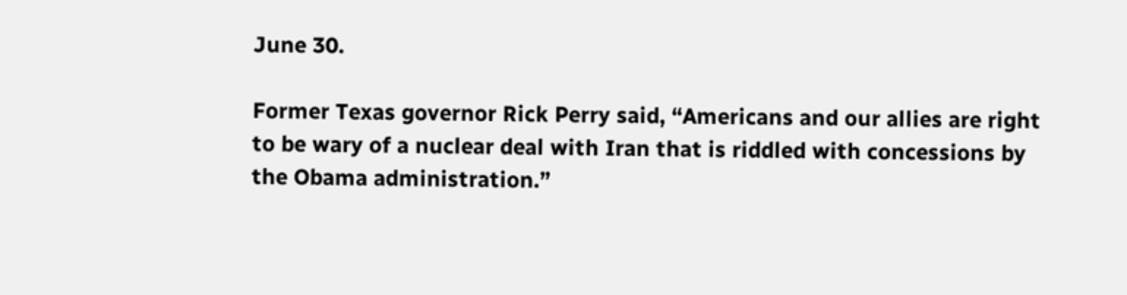June 30.

Former Texas governor Rick Perry said, “Americans and our allies are right to be wary of a nuclear deal with Iran that is riddled with concessions by the Obama administration.”